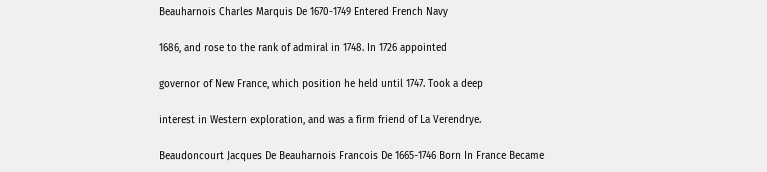Beauharnois Charles Marquis De 1670-1749 Entered French Navy

1686, and rose to the rank of admiral in 1748. In 1726 appointed

governor of New France, which position he held until 1747. Took a deep

interest in Western exploration, and was a firm friend of La Verendrye.

Beaudoncourt Jacques De Beauharnois Francois De 1665-1746 Born In France Became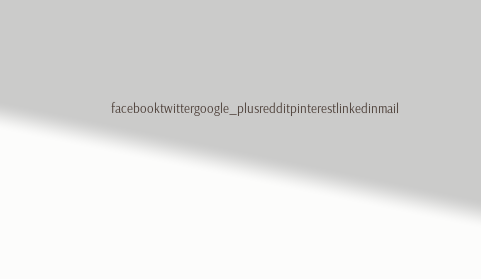facebooktwittergoogle_plusredditpinterestlinkedinmail